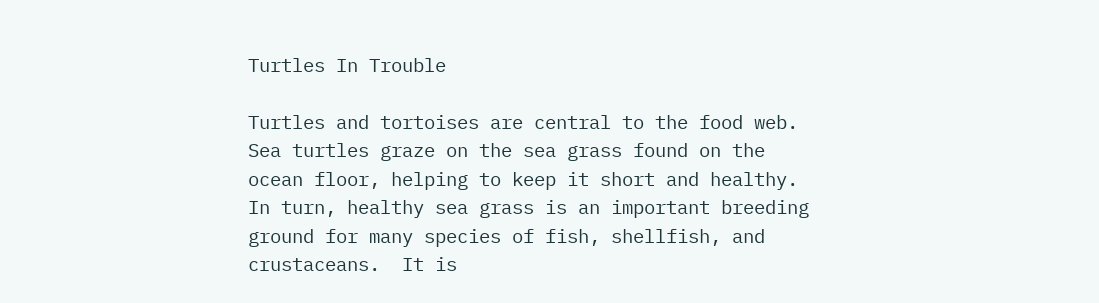Turtles In Trouble

Turtles and tortoises are central to the food web. Sea turtles graze on the sea grass found on the ocean floor, helping to keep it short and healthy. In turn, healthy sea grass is an important breeding ground for many species of fish, shellfish, and crustaceans.  It is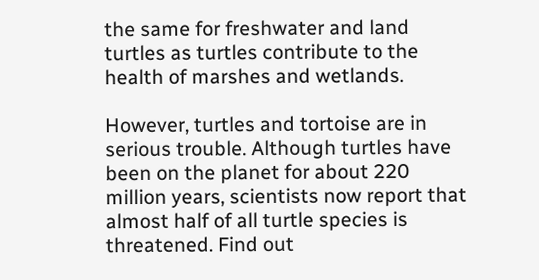the same for freshwater and land turtles as turtles contribute to the health of marshes and wetlands.

However, turtles and tortoise are in serious trouble. Although turtles have been on the planet for about 220 million years, scientists now report that almost half of all turtle species is threatened. Find out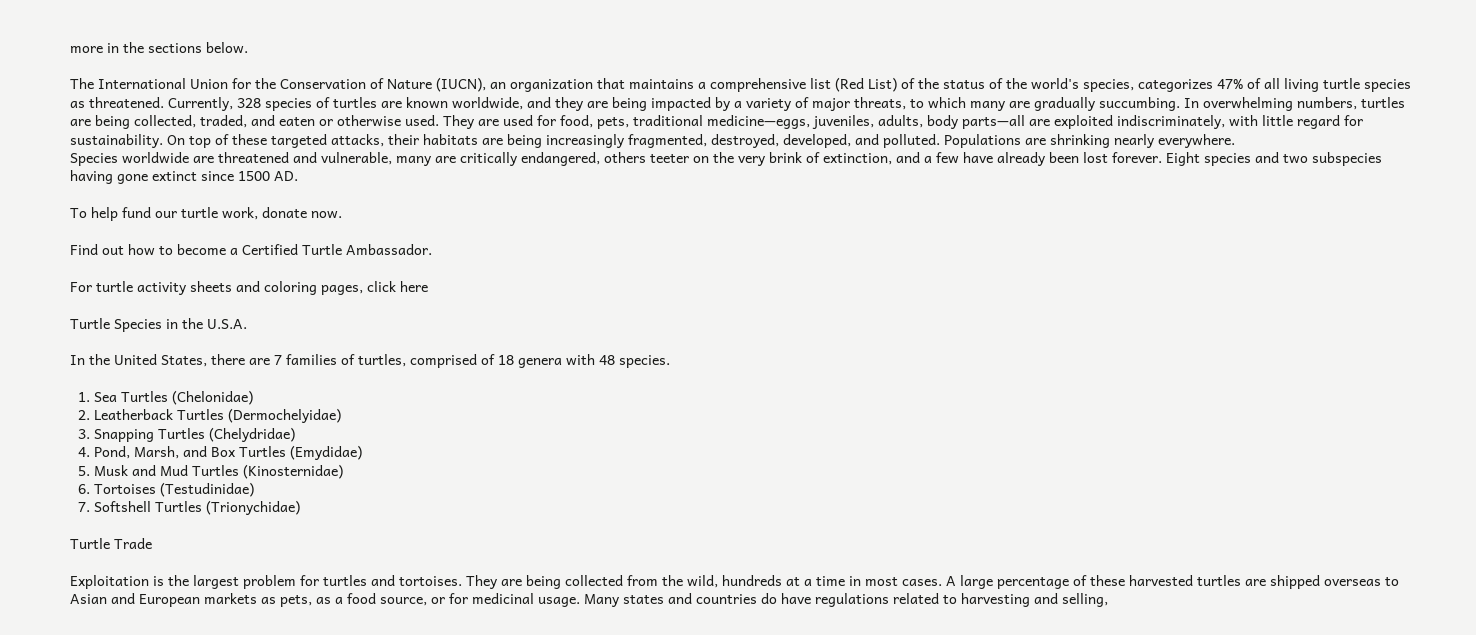more in the sections below.

The International Union for the Conservation of Nature (IUCN), an organization that maintains a comprehensive list (Red List) of the status of the world's species, categorizes 47% of all living turtle species as threatened. Currently, 328 species of turtles are known worldwide, and they are being impacted by a variety of major threats, to which many are gradually succumbing. In overwhelming numbers, turtles are being collected, traded, and eaten or otherwise used. They are used for food, pets, traditional medicine—eggs, juveniles, adults, body parts—all are exploited indiscriminately, with little regard for sustainability. On top of these targeted attacks, their habitats are being increasingly fragmented, destroyed, developed, and polluted. Populations are shrinking nearly everywhere.
Species worldwide are threatened and vulnerable, many are critically endangered, others teeter on the very brink of extinction, and a few have already been lost forever. Eight species and two subspecies having gone extinct since 1500 AD.

To help fund our turtle work, donate now.

Find out how to become a Certified Turtle Ambassador.

For turtle activity sheets and coloring pages, click here

Turtle Species in the U.S.A.

In the United States, there are 7 families of turtles, comprised of 18 genera with 48 species.

  1. Sea Turtles (Chelonidae)
  2. Leatherback Turtles (Dermochelyidae)
  3. Snapping Turtles (Chelydridae)
  4. Pond, Marsh, and Box Turtles (Emydidae)
  5. Musk and Mud Turtles (Kinosternidae)
  6. Tortoises (Testudinidae)
  7. Softshell Turtles (Trionychidae)

Turtle Trade

Exploitation is the largest problem for turtles and tortoises. They are being collected from the wild, hundreds at a time in most cases. A large percentage of these harvested turtles are shipped overseas to Asian and European markets as pets, as a food source, or for medicinal usage. Many states and countries do have regulations related to harvesting and selling,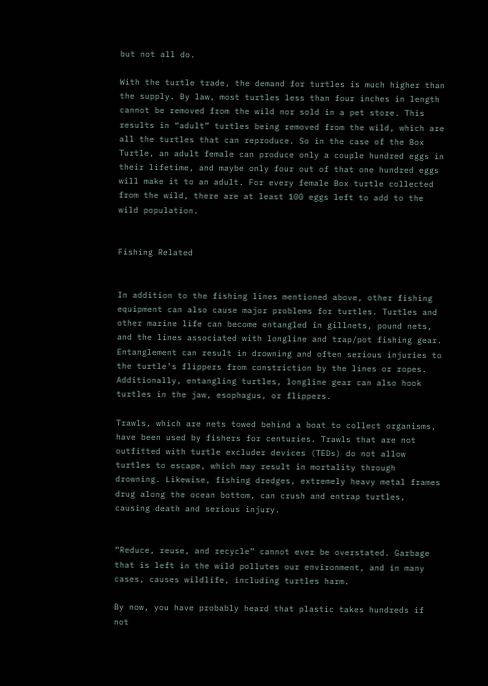but not all do.

With the turtle trade, the demand for turtles is much higher than the supply. By law, most turtles less than four inches in length cannot be removed from the wild nor sold in a pet store. This results in “adult” turtles being removed from the wild, which are all the turtles that can reproduce. So in the case of the Box Turtle, an adult female can produce only a couple hundred eggs in their lifetime, and maybe only four out of that one hundred eggs will make it to an adult. For every female Box turtle collected from the wild, there are at least 100 eggs left to add to the wild population.


Fishing Related


In addition to the fishing lines mentioned above, other fishing equipment can also cause major problems for turtles. Turtles and other marine life can become entangled in gillnets, pound nets, and the lines associated with longline and trap/pot fishing gear. Entanglement can result in drowning and often serious injuries to the turtle’s flippers from constriction by the lines or ropes. Additionally, entangling turtles, longline gear can also hook turtles in the jaw, esophagus, or flippers.

Trawls, which are nets towed behind a boat to collect organisms, have been used by fishers for centuries. Trawls that are not outfitted with turtle excluder devices (TEDs) do not allow turtles to escape, which may result in mortality through drowning. Likewise, fishing dredges, extremely heavy metal frames drug along the ocean bottom, can crush and entrap turtles, causing death and serious injury.


“Reduce, reuse, and recycle” cannot ever be overstated. Garbage that is left in the wild pollutes our environment, and in many cases, causes wildlife, including turtles harm.

By now, you have probably heard that plastic takes hundreds if not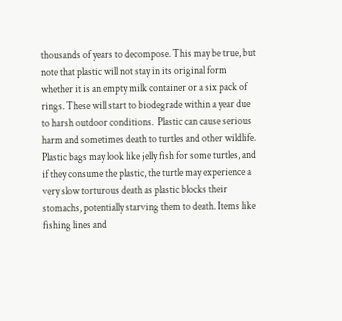thousands of years to decompose. This may be true, but note that plastic will not stay in its original form whether it is an empty milk container or a six pack of rings. These will start to biodegrade within a year due to harsh outdoor conditions.  Plastic can cause serious harm and sometimes death to turtles and other wildlife. Plastic bags may look like jelly fish for some turtles, and if they consume the plastic, the turtle may experience a very slow torturous death as plastic blocks their stomachs, potentially starving them to death. Items like fishing lines and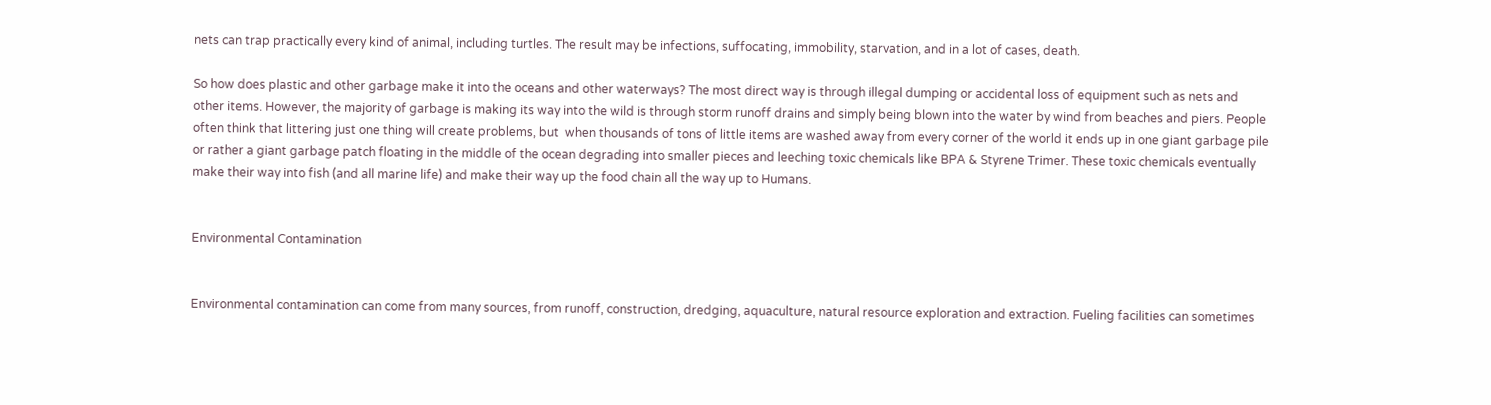nets can trap practically every kind of animal, including turtles. The result may be infections, suffocating, immobility, starvation, and in a lot of cases, death.

So how does plastic and other garbage make it into the oceans and other waterways? The most direct way is through illegal dumping or accidental loss of equipment such as nets and other items. However, the majority of garbage is making its way into the wild is through storm runoff drains and simply being blown into the water by wind from beaches and piers. People often think that littering just one thing will create problems, but  when thousands of tons of little items are washed away from every corner of the world it ends up in one giant garbage pile or rather a giant garbage patch floating in the middle of the ocean degrading into smaller pieces and leeching toxic chemicals like BPA & Styrene Trimer. These toxic chemicals eventually make their way into fish (and all marine life) and make their way up the food chain all the way up to Humans.


Environmental Contamination


Environmental contamination can come from many sources, from runoff, construction, dredging, aquaculture, natural resource exploration and extraction. Fueling facilities can sometimes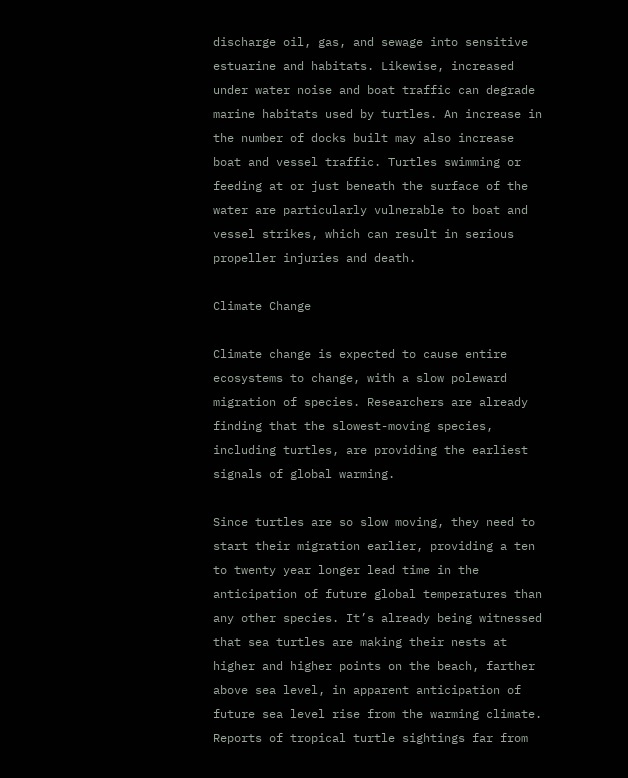discharge oil, gas, and sewage into sensitive estuarine and habitats. Likewise, increased under water noise and boat traffic can degrade marine habitats used by turtles. An increase in the number of docks built may also increase boat and vessel traffic. Turtles swimming or feeding at or just beneath the surface of the water are particularly vulnerable to boat and vessel strikes, which can result in serious propeller injuries and death.

Climate Change

Climate change is expected to cause entire ecosystems to change, with a slow poleward migration of species. Researchers are already finding that the slowest-moving species, including turtles, are providing the earliest signals of global warming.

Since turtles are so slow moving, they need to start their migration earlier, providing a ten to twenty year longer lead time in the anticipation of future global temperatures than any other species. It’s already being witnessed that sea turtles are making their nests at higher and higher points on the beach, farther above sea level, in apparent anticipation of future sea level rise from the warming climate. Reports of tropical turtle sightings far from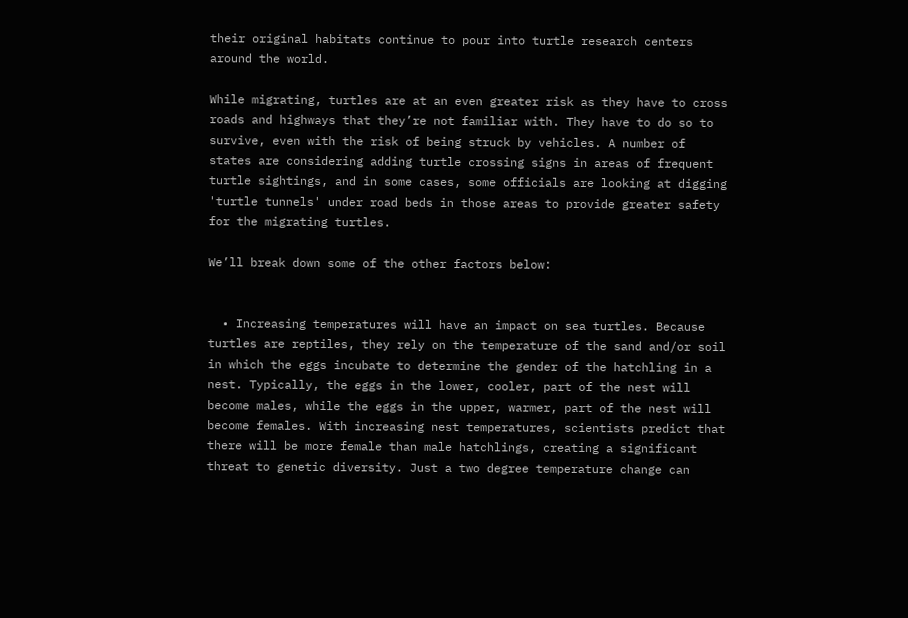their original habitats continue to pour into turtle research centers around the world.

While migrating, turtles are at an even greater risk as they have to cross roads and highways that they’re not familiar with. They have to do so to survive, even with the risk of being struck by vehicles. A number of states are considering adding turtle crossing signs in areas of frequent turtle sightings, and in some cases, some officials are looking at digging 'turtle tunnels' under road beds in those areas to provide greater safety for the migrating turtles.

We’ll break down some of the other factors below:


  • Increasing temperatures will have an impact on sea turtles. Because turtles are reptiles, they rely on the temperature of the sand and/or soil in which the eggs incubate to determine the gender of the hatchling in a nest. Typically, the eggs in the lower, cooler, part of the nest will become males, while the eggs in the upper, warmer, part of the nest will become females. With increasing nest temperatures, scientists predict that there will be more female than male hatchlings, creating a significant threat to genetic diversity. Just a two degree temperature change can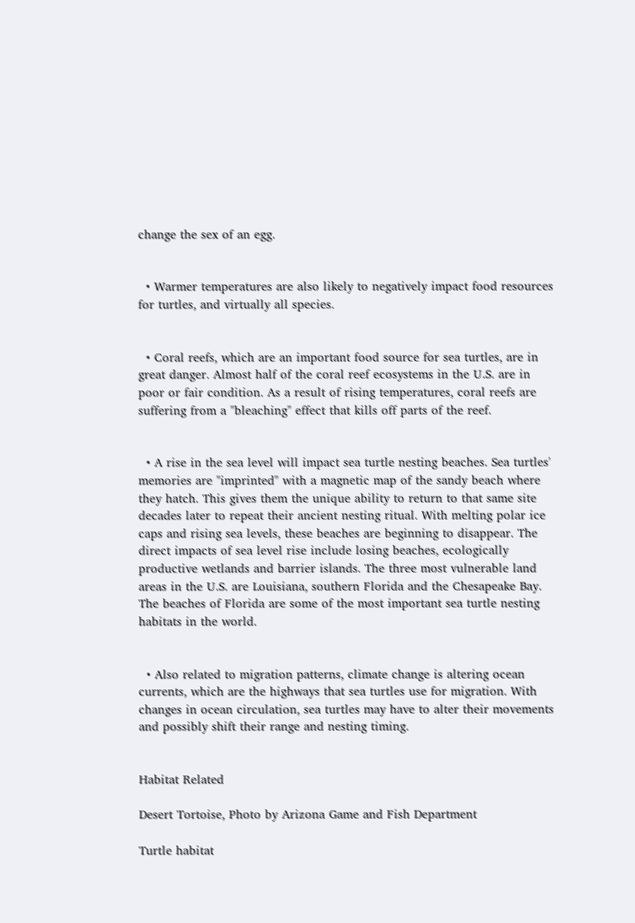change the sex of an egg.


  • Warmer temperatures are also likely to negatively impact food resources for turtles, and virtually all species.


  • Coral reefs, which are an important food source for sea turtles, are in great danger. Almost half of the coral reef ecosystems in the U.S. are in poor or fair condition. As a result of rising temperatures, coral reefs are suffering from a "bleaching" effect that kills off parts of the reef.


  • A rise in the sea level will impact sea turtle nesting beaches. Sea turtles' memories are "imprinted" with a magnetic map of the sandy beach where they hatch. This gives them the unique ability to return to that same site decades later to repeat their ancient nesting ritual. With melting polar ice caps and rising sea levels, these beaches are beginning to disappear. The direct impacts of sea level rise include losing beaches, ecologically productive wetlands and barrier islands. The three most vulnerable land areas in the U.S. are Louisiana, southern Florida and the Chesapeake Bay. The beaches of Florida are some of the most important sea turtle nesting habitats in the world.


  • Also related to migration patterns, climate change is altering ocean currents, which are the highways that sea turtles use for migration. With changes in ocean circulation, sea turtles may have to alter their movements and possibly shift their range and nesting timing.


Habitat Related

Desert Tortoise, Photo by Arizona Game and Fish Department

Turtle habitat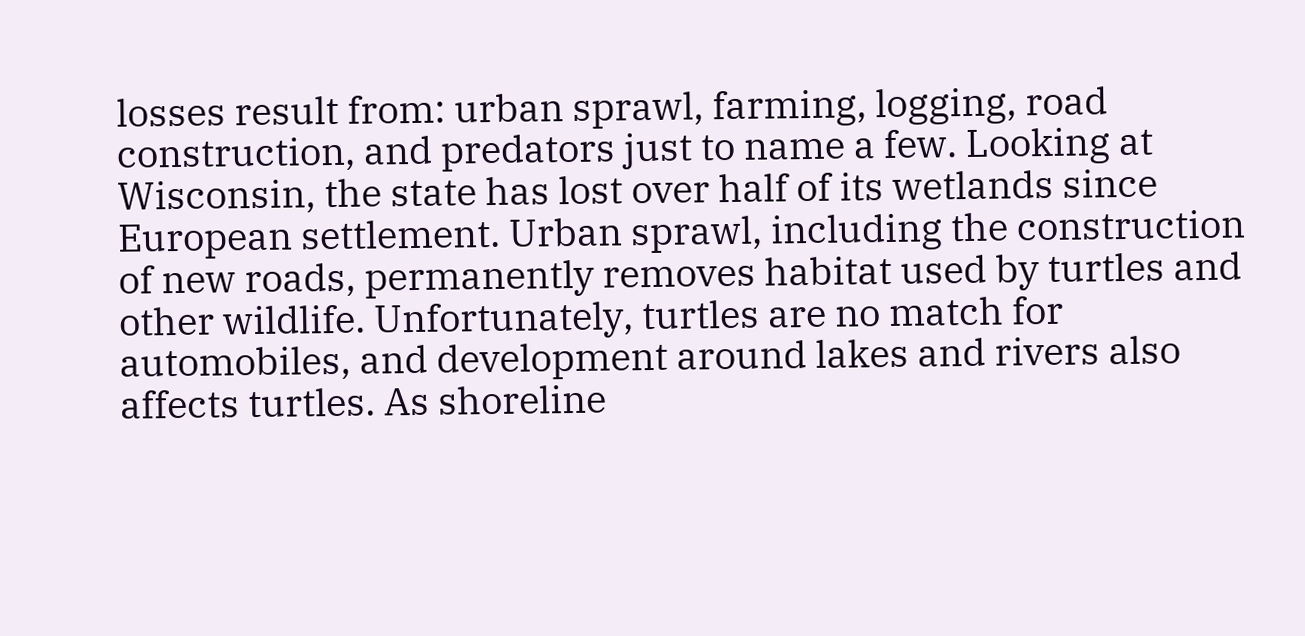losses result from: urban sprawl, farming, logging, road construction, and predators just to name a few. Looking at Wisconsin, the state has lost over half of its wetlands since European settlement. Urban sprawl, including the construction of new roads, permanently removes habitat used by turtles and other wildlife. Unfortunately, turtles are no match for automobiles, and development around lakes and rivers also affects turtles. As shoreline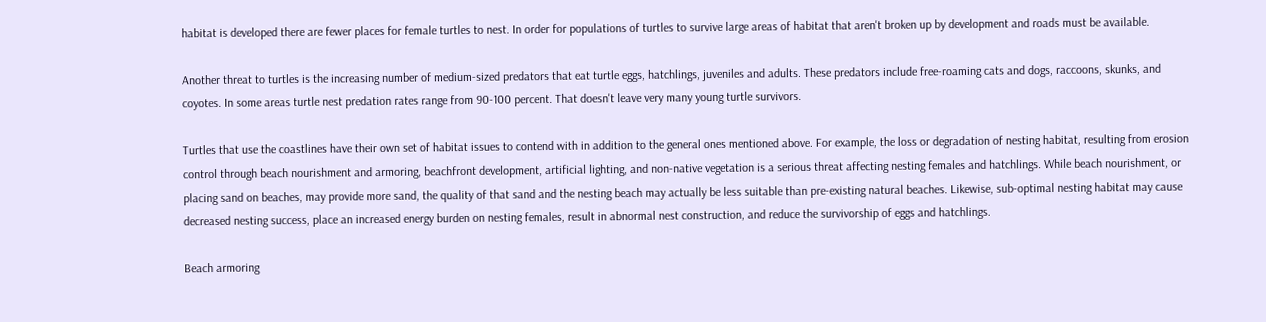habitat is developed there are fewer places for female turtles to nest. In order for populations of turtles to survive large areas of habitat that aren't broken up by development and roads must be available.

Another threat to turtles is the increasing number of medium-sized predators that eat turtle eggs, hatchlings, juveniles and adults. These predators include free-roaming cats and dogs, raccoons, skunks, and coyotes. In some areas turtle nest predation rates range from 90-100 percent. That doesn't leave very many young turtle survivors.

Turtles that use the coastlines have their own set of habitat issues to contend with in addition to the general ones mentioned above. For example, the loss or degradation of nesting habitat, resulting from erosion control through beach nourishment and armoring, beachfront development, artificial lighting, and non-native vegetation is a serious threat affecting nesting females and hatchlings. While beach nourishment, or placing sand on beaches, may provide more sand, the quality of that sand and the nesting beach may actually be less suitable than pre-existing natural beaches. Likewise, sub-optimal nesting habitat may cause decreased nesting success, place an increased energy burden on nesting females, result in abnormal nest construction, and reduce the survivorship of eggs and hatchlings.

Beach armoring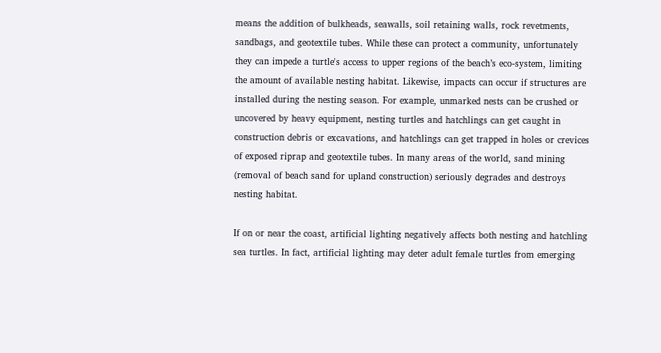means the addition of bulkheads, seawalls, soil retaining walls, rock revetments, sandbags, and geotextile tubes. While these can protect a community, unfortunately they can impede a turtle's access to upper regions of the beach’s eco-system, limiting the amount of available nesting habitat. Likewise, impacts can occur if structures are installed during the nesting season. For example, unmarked nests can be crushed or uncovered by heavy equipment, nesting turtles and hatchlings can get caught in construction debris or excavations, and hatchlings can get trapped in holes or crevices of exposed riprap and geotextile tubes. In many areas of the world, sand mining (removal of beach sand for upland construction) seriously degrades and destroys nesting habitat.

If on or near the coast, artificial lighting negatively affects both nesting and hatchling sea turtles. In fact, artificial lighting may deter adult female turtles from emerging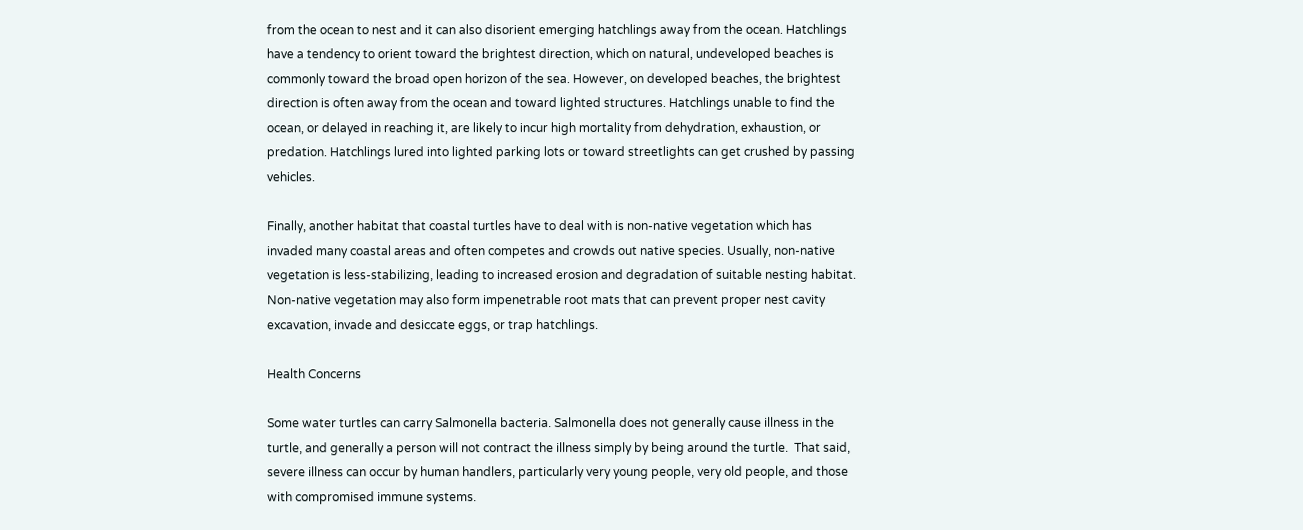from the ocean to nest and it can also disorient emerging hatchlings away from the ocean. Hatchlings have a tendency to orient toward the brightest direction, which on natural, undeveloped beaches is commonly toward the broad open horizon of the sea. However, on developed beaches, the brightest direction is often away from the ocean and toward lighted structures. Hatchlings unable to find the ocean, or delayed in reaching it, are likely to incur high mortality from dehydration, exhaustion, or predation. Hatchlings lured into lighted parking lots or toward streetlights can get crushed by passing vehicles.

Finally, another habitat that coastal turtles have to deal with is non-native vegetation which has invaded many coastal areas and often competes and crowds out native species. Usually, non-native vegetation is less-stabilizing, leading to increased erosion and degradation of suitable nesting habitat. Non-native vegetation may also form impenetrable root mats that can prevent proper nest cavity excavation, invade and desiccate eggs, or trap hatchlings.

Health Concerns

Some water turtles can carry Salmonella bacteria. Salmonella does not generally cause illness in the turtle, and generally a person will not contract the illness simply by being around the turtle.  That said, severe illness can occur by human handlers, particularly very young people, very old people, and those with compromised immune systems.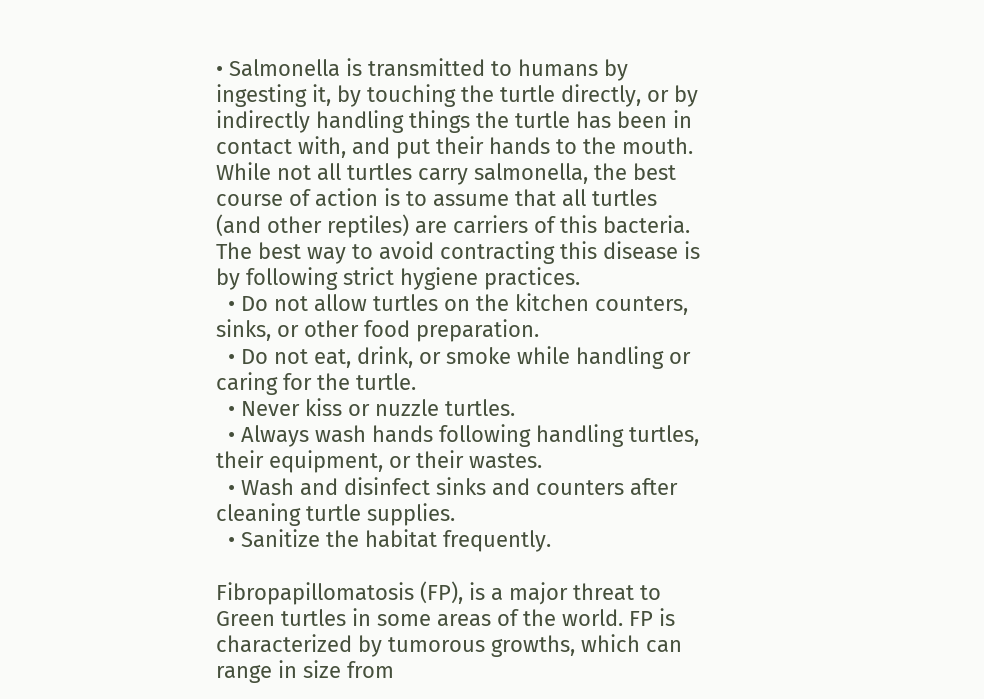• Salmonella is transmitted to humans by ingesting it, by touching the turtle directly, or by indirectly handling things the turtle has been in contact with, and put their hands to the mouth. While not all turtles carry salmonella, the best course of action is to assume that all turtles (and other reptiles) are carriers of this bacteria. The best way to avoid contracting this disease is by following strict hygiene practices.
  • Do not allow turtles on the kitchen counters, sinks, or other food preparation.
  • Do not eat, drink, or smoke while handling or caring for the turtle.
  • Never kiss or nuzzle turtles.
  • Always wash hands following handling turtles, their equipment, or their wastes.
  • Wash and disinfect sinks and counters after cleaning turtle supplies.
  • Sanitize the habitat frequently.

Fibropapillomatosis (FP), is a major threat to Green turtles in some areas of the world. FP is characterized by tumorous growths, which can range in size from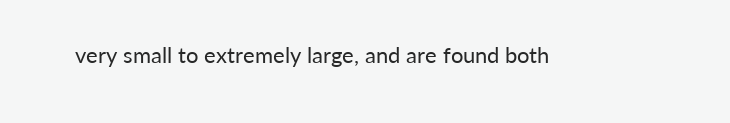very small to extremely large, and are found both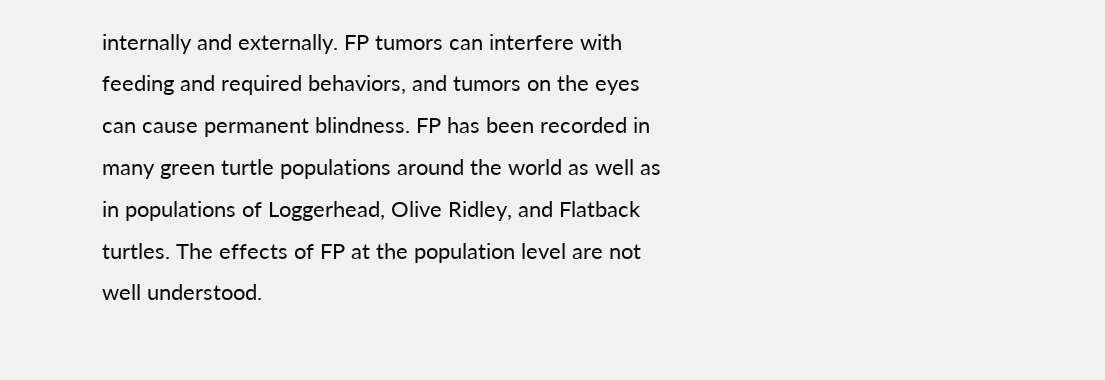internally and externally. FP tumors can interfere with feeding and required behaviors, and tumors on the eyes can cause permanent blindness. FP has been recorded in many green turtle populations around the world as well as in populations of Loggerhead, Olive Ridley, and Flatback turtles. The effects of FP at the population level are not well understood.